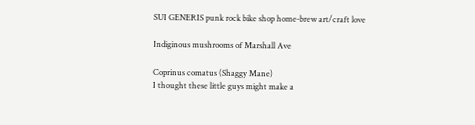SUI GENERIS punk rock bike shop home-brew art/craft love

Indiginous mushrooms of Marshall Ave

Coprinus comatus (Shaggy Mane)
I thought these little guys might make a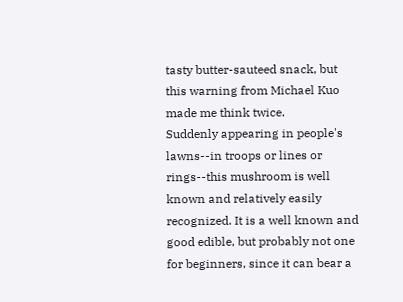tasty butter-sauteed snack, but this warning from Michael Kuo made me think twice.
Suddenly appearing in people's lawns--in troops or lines or rings--this mushroom is well known and relatively easily recognized. It is a well known and good edible, but probably not one for beginners, since it can bear a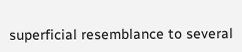superficial resemblance to several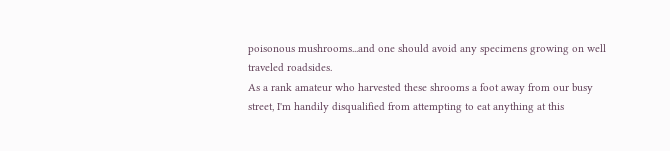poisonous mushrooms...and one should avoid any specimens growing on well traveled roadsides.
As a rank amateur who harvested these shrooms a foot away from our busy street, I'm handily disqualified from attempting to eat anything at this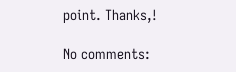point. Thanks,!

No comments: